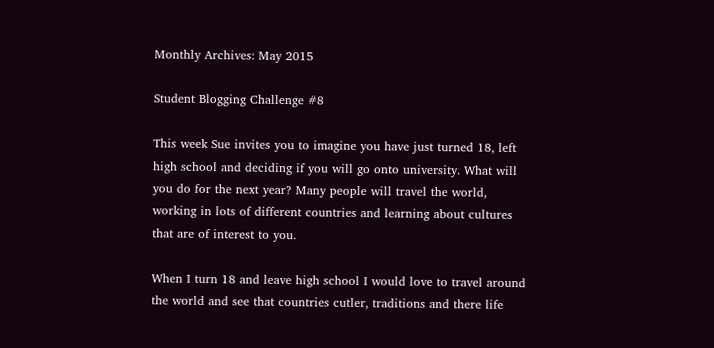Monthly Archives: May 2015

Student Blogging Challenge #8

This week Sue invites you to imagine you have just turned 18, left high school and deciding if you will go onto university. What will you do for the next year? Many people will travel the world, working in lots of different countries and learning about cultures that are of interest to you.

When I turn 18 and leave high school I would love to travel around the world and see that countries cutler, traditions and there life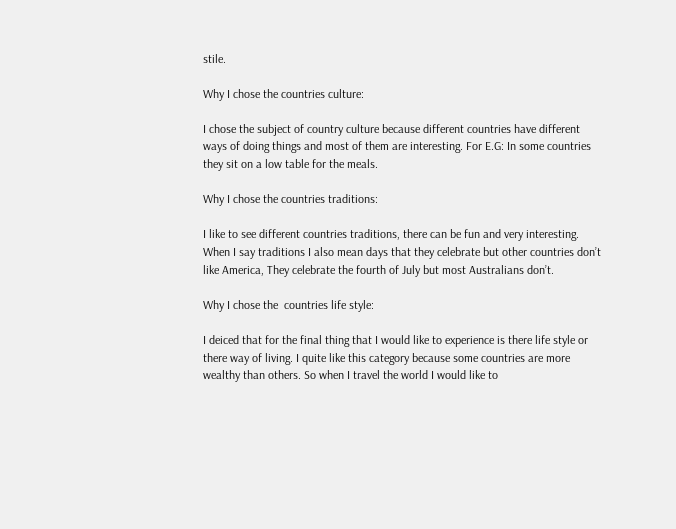stile.

Why I chose the countries culture:

I chose the subject of country culture because different countries have different ways of doing things and most of them are interesting. For E.G: In some countries they sit on a low table for the meals.

Why I chose the countries traditions:

I like to see different countries traditions, there can be fun and very interesting. When I say traditions I also mean days that they celebrate but other countries don’t like America, They celebrate the fourth of July but most Australians don’t.

Why I chose the  countries life style:

I deiced that for the final thing that I would like to experience is there life style or there way of living. I quite like this category because some countries are more wealthy than others. So when I travel the world I would like to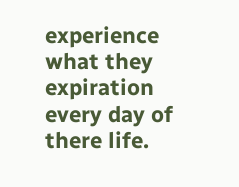experience what they expiration every day of there life.